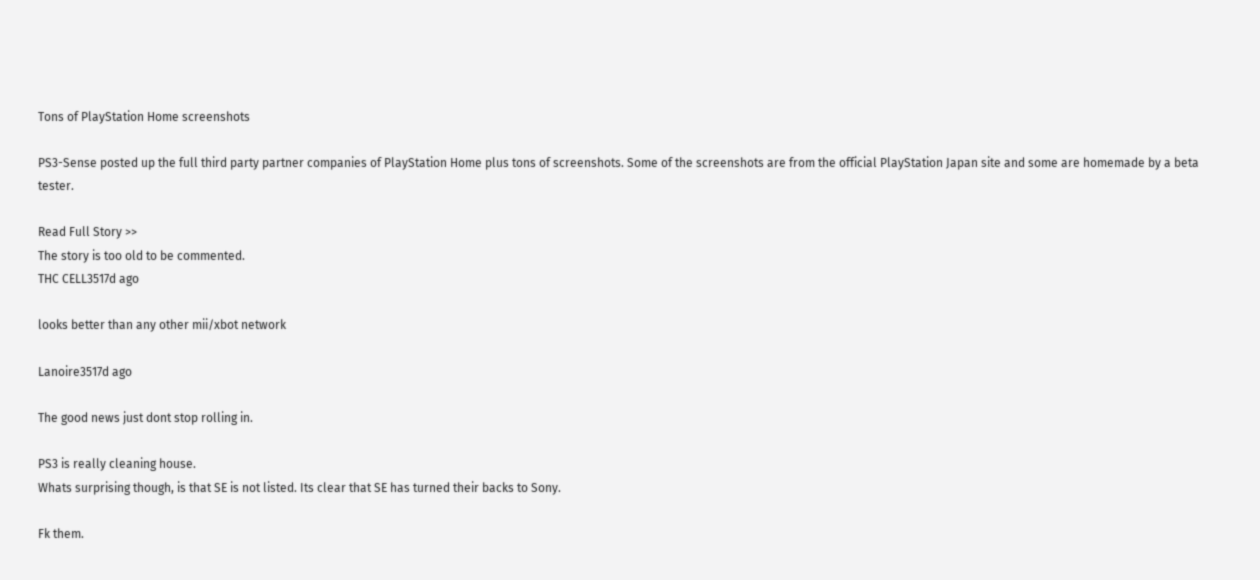Tons of PlayStation Home screenshots

PS3-Sense posted up the full third party partner companies of PlayStation Home plus tons of screenshots. Some of the screenshots are from the official PlayStation Japan site and some are homemade by a beta tester.

Read Full Story >>
The story is too old to be commented.
THC CELL3517d ago

looks better than any other mii/xbot network

Lanoire3517d ago

The good news just dont stop rolling in.

PS3 is really cleaning house.
Whats surprising though, is that SE is not listed. Its clear that SE has turned their backs to Sony.

Fk them.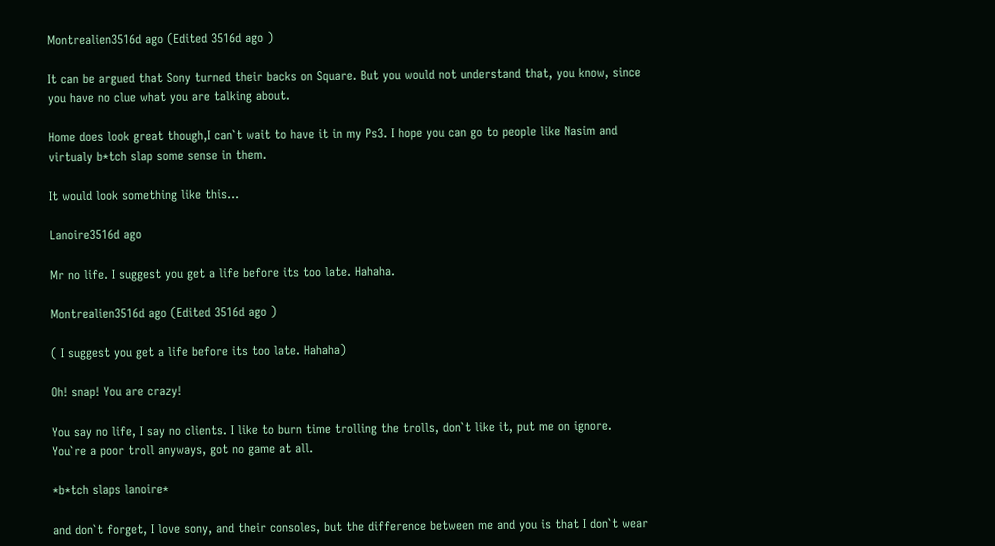Montrealien3516d ago (Edited 3516d ago )

It can be argued that Sony turned their backs on Square. But you would not understand that, you know, since you have no clue what you are talking about.

Home does look great though,I can`t wait to have it in my Ps3. I hope you can go to people like Nasim and virtualy b*tch slap some sense in them.

It would look something like this...

Lanoire3516d ago

Mr no life. I suggest you get a life before its too late. Hahaha.

Montrealien3516d ago (Edited 3516d ago )

( I suggest you get a life before its too late. Hahaha)

Oh! snap! You are crazy!

You say no life, I say no clients. I like to burn time trolling the trolls, don`t like it, put me on ignore. You`re a poor troll anyways, got no game at all.

*b*tch slaps lanoire*

and don`t forget, I love sony, and their consoles, but the difference between me and you is that I don`t wear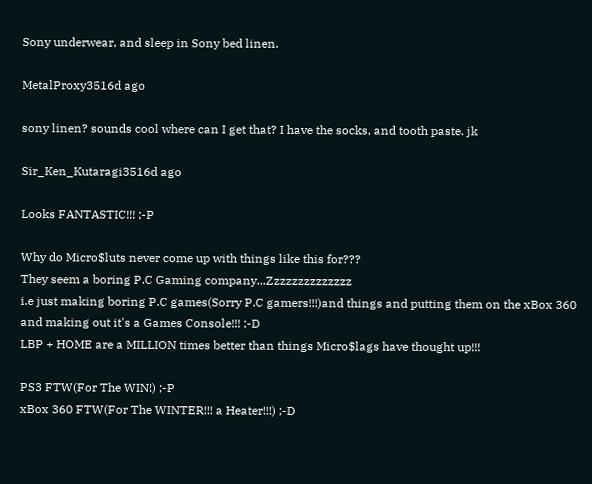Sony underwear, and sleep in Sony bed linen.

MetalProxy3516d ago

sony linen? sounds cool where can I get that? I have the socks, and tooth paste. jk

Sir_Ken_Kutaragi3516d ago

Looks FANTASTIC!!! ;-P

Why do Micro$luts never come up with things like this for???
They seem a boring P.C Gaming company...Zzzzzzzzzzzzzz
i.e just making boring P.C games(Sorry P.C gamers!!!)and things and putting them on the xBox 360 and making out it's a Games Console!!! ;-D
LBP + HOME are a MILLION times better than things Micro$lags have thought up!!!

PS3 FTW(For The WIN!) ;-P
xBox 360 FTW(For The WINTER!!! a Heater!!!) ;-D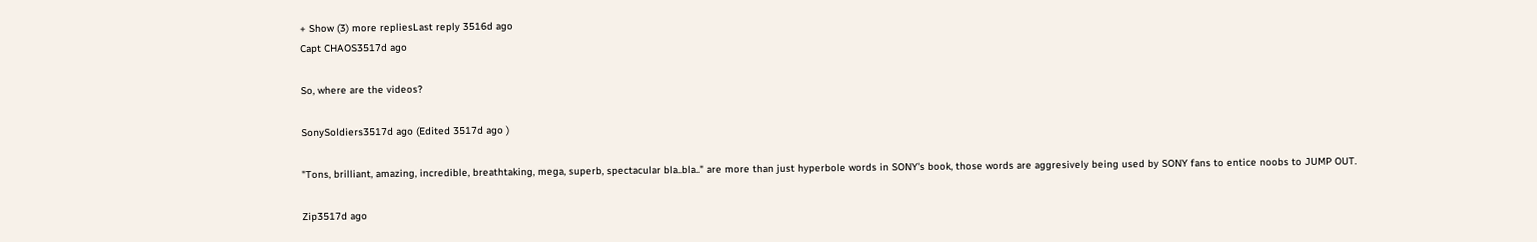+ Show (3) more repliesLast reply 3516d ago
Capt CHAOS3517d ago

So, where are the videos?

SonySoldiers3517d ago (Edited 3517d ago )

"Tons, brilliant, amazing, incredible, breathtaking, mega, superb, spectacular bla..bla.." are more than just hyperbole words in SONY's book, those words are aggresively being used by SONY fans to entice noobs to JUMP OUT.

Zip3517d ago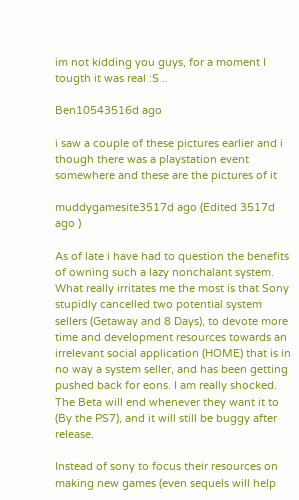im not kidding you guys, for a moment I tougth it was real :S ..

Ben10543516d ago

i saw a couple of these pictures earlier and i though there was a playstation event somewhere and these are the pictures of it

muddygamesite3517d ago (Edited 3517d ago )

As of late i have had to question the benefits of owning such a lazy nonchalant system. What really irritates me the most is that Sony stupidly cancelled two potential system sellers (Getaway and 8 Days), to devote more time and development resources towards an irrelevant social application (HOME) that is in no way a system seller, and has been getting pushed back for eons. I am really shocked. The Beta will end whenever they want it to (By the PS7), and it will still be buggy after release.

Instead of sony to focus their resources on making new games (even sequels will help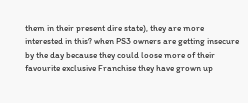them in their present dire state), they are more interested in this? when PS3 owners are getting insecure by the day because they could loose more of their favourite exclusive Franchise they have grown up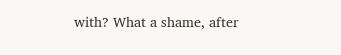with? What a shame, after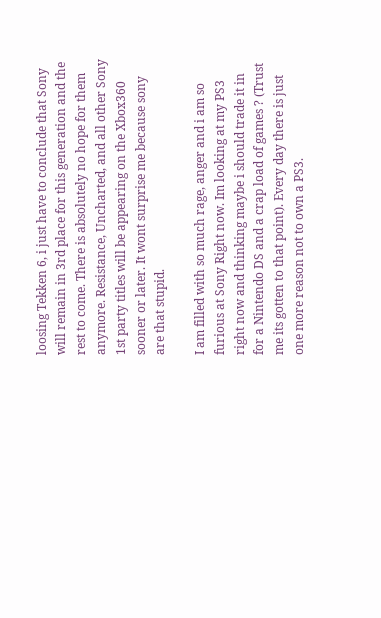loosing Tekken 6, i just have to conclude that Sony will remain in 3rd place for this generation and the rest to come. There is absolutely no hope for them anymore. Resistance, Uncharted, and all other Sony 1st party titles will be appearing on the Xbox360 sooner or later. It wont surprise me because sony are that stupid.

I am filled with so much rage, anger and i am so furious at Sony Right now. Im looking at my PS3 right now and thinking maybe i should trade it in for a Nintendo DS and a crap load of games ? (Trust me its gotten to that point). Every day there is just one more reason not to own a PS3.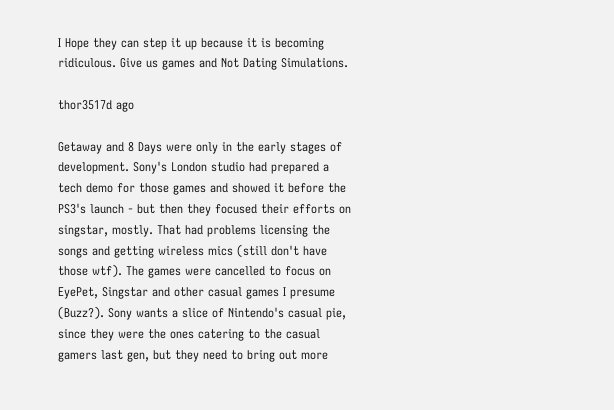I Hope they can step it up because it is becoming ridiculous. Give us games and Not Dating Simulations.

thor3517d ago

Getaway and 8 Days were only in the early stages of development. Sony's London studio had prepared a tech demo for those games and showed it before the PS3's launch - but then they focused their efforts on singstar, mostly. That had problems licensing the songs and getting wireless mics (still don't have those wtf). The games were cancelled to focus on EyePet, Singstar and other casual games I presume (Buzz?). Sony wants a slice of Nintendo's casual pie, since they were the ones catering to the casual gamers last gen, but they need to bring out more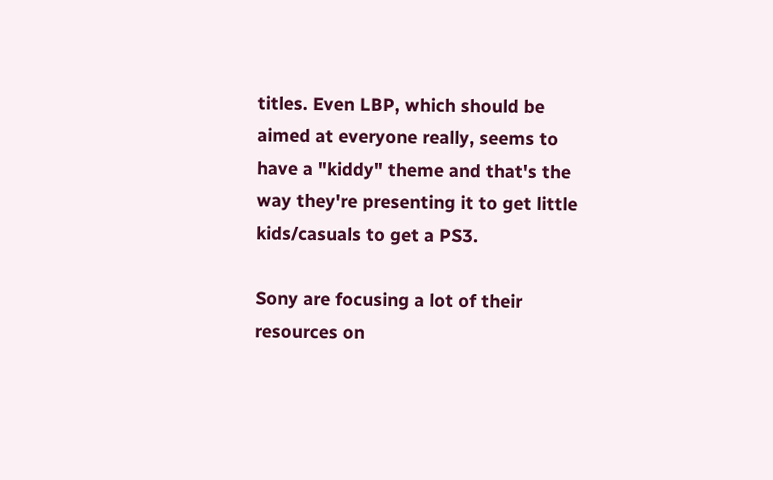titles. Even LBP, which should be aimed at everyone really, seems to have a "kiddy" theme and that's the way they're presenting it to get little kids/casuals to get a PS3.

Sony are focusing a lot of their resources on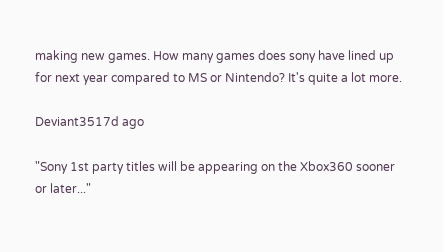making new games. How many games does sony have lined up for next year compared to MS or Nintendo? It's quite a lot more.

Deviant3517d ago

"Sony 1st party titles will be appearing on the Xbox360 sooner or later..."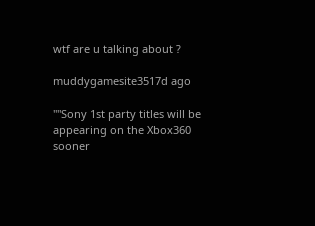wtf are u talking about ?

muddygamesite3517d ago

""Sony 1st party titles will be appearing on the Xbox360 sooner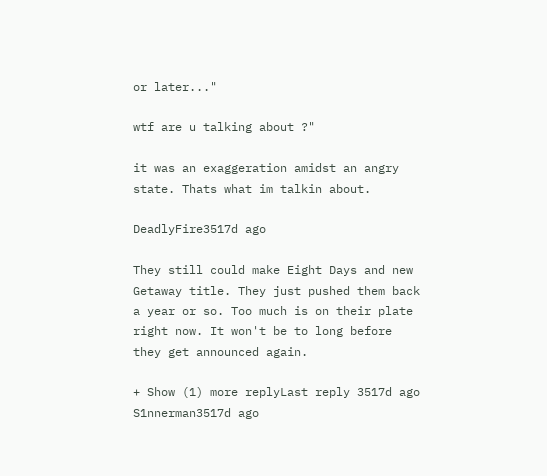or later..."

wtf are u talking about ?"

it was an exaggeration amidst an angry state. Thats what im talkin about.

DeadlyFire3517d ago

They still could make Eight Days and new Getaway title. They just pushed them back a year or so. Too much is on their plate right now. It won't be to long before they get announced again.

+ Show (1) more replyLast reply 3517d ago
S1nnerman3517d ago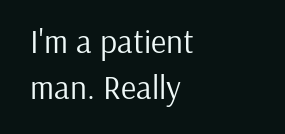I'm a patient man. Really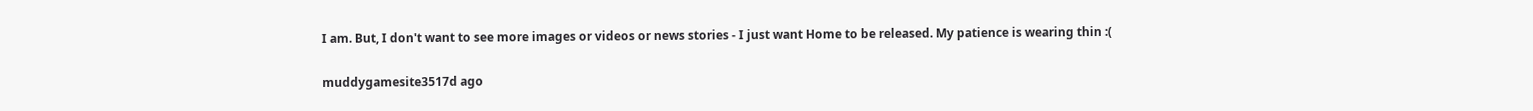I am. But, I don't want to see more images or videos or news stories - I just want Home to be released. My patience is wearing thin :(

muddygamesite3517d ago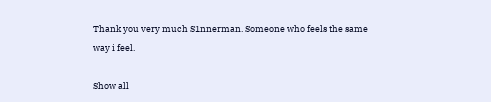Thank you very much S1nnerman. Someone who feels the same way i feel.

Show all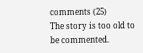comments (25)
The story is too old to be commented.